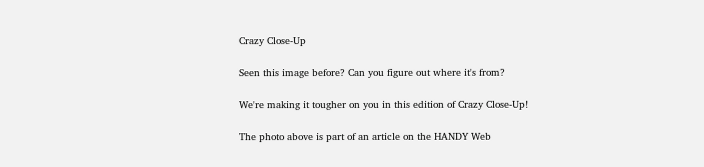Crazy Close-Up

Seen this image before? Can you figure out where it's from?

We're making it tougher on you in this edition of Crazy Close-Up!

The photo above is part of an article on the HANDY Web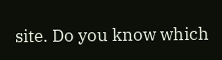site. Do you know which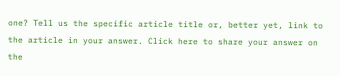one? Tell us the specific article title or, better yet, link to the article in your answer. Click here to share your answer on the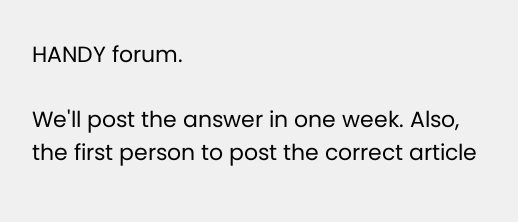HANDY forum.

We'll post the answer in one week. Also, the first person to post the correct article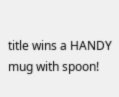title wins a HANDY mug with spoon!